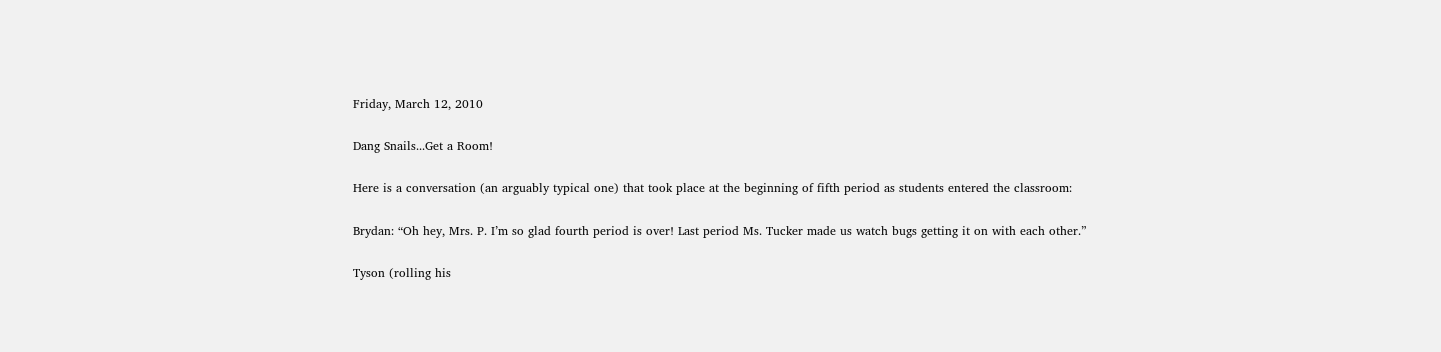Friday, March 12, 2010

Dang Snails...Get a Room!

Here is a conversation (an arguably typical one) that took place at the beginning of fifth period as students entered the classroom:

Brydan: “Oh hey, Mrs. P. I’m so glad fourth period is over! Last period Ms. Tucker made us watch bugs getting it on with each other.”

Tyson (rolling his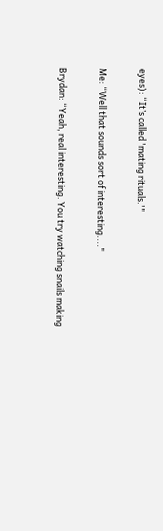eyes): “It’s called 'mating rituals.'"

Me: “Well that sounds sort of interesting...."

Brydan: “Yeah, real interesting. You try watching snails making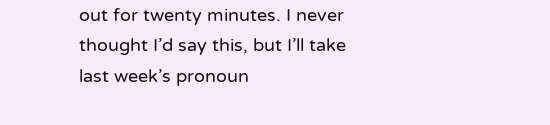out for twenty minutes. I never thought I’d say this, but I’ll take last week’s pronoun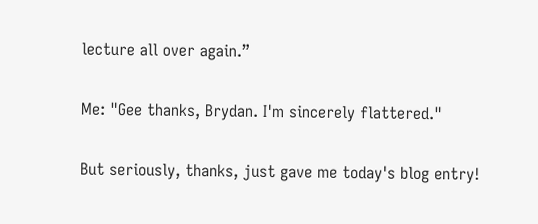lecture all over again.”

Me: "Gee thanks, Brydan. I'm sincerely flattered."

But seriously, thanks, just gave me today's blog entry!